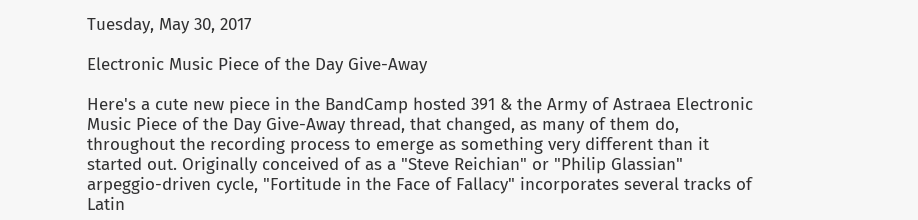Tuesday, May 30, 2017

Electronic Music Piece of the Day Give-Away

Here's a cute new piece in the BandCamp hosted 391 & the Army of Astraea Electronic Music Piece of the Day Give-Away thread, that changed, as many of them do, throughout the recording process to emerge as something very different than it started out. Originally conceived of as a "Steve Reichian" or "Philip Glassian" arpeggio-driven cycle, "Fortitude in the Face of Fallacy" incorporates several tracks of Latin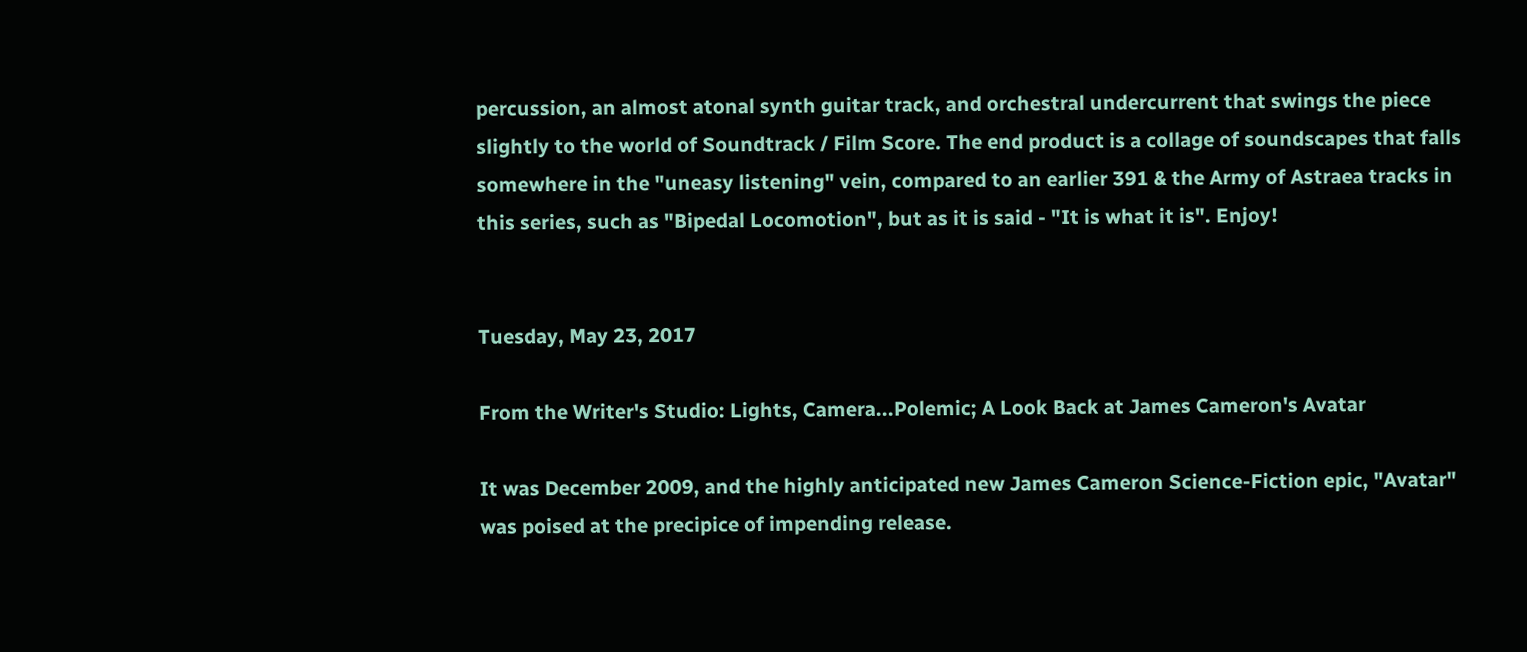percussion, an almost atonal synth guitar track, and orchestral undercurrent that swings the piece slightly to the world of Soundtrack / Film Score. The end product is a collage of soundscapes that falls somewhere in the "uneasy listening" vein, compared to an earlier 391 & the Army of Astraea tracks in this series, such as "Bipedal Locomotion", but as it is said - "It is what it is". Enjoy!


Tuesday, May 23, 2017

From the Writer's Studio: Lights, Camera...Polemic; A Look Back at James Cameron's Avatar

It was December 2009, and the highly anticipated new James Cameron Science-Fiction epic, "Avatar" was poised at the precipice of impending release.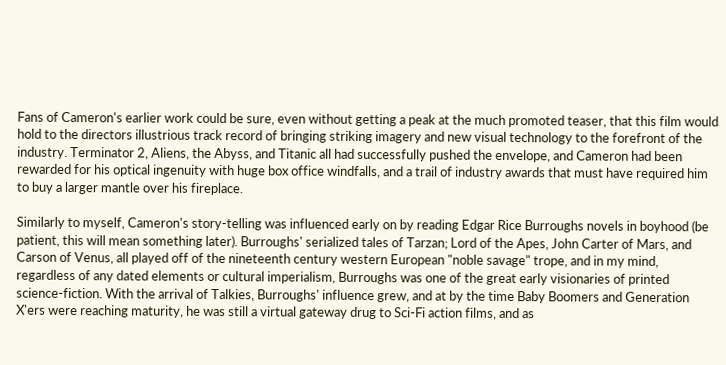Fans of Cameron's earlier work could be sure, even without getting a peak at the much promoted teaser, that this film would hold to the directors illustrious track record of bringing striking imagery and new visual technology to the forefront of the industry. Terminator 2, Aliens, the Abyss, and Titanic all had successfully pushed the envelope, and Cameron had been rewarded for his optical ingenuity with huge box office windfalls, and a trail of industry awards that must have required him to buy a larger mantle over his fireplace.

Similarly to myself, Cameron's story-telling was influenced early on by reading Edgar Rice Burroughs novels in boyhood (be patient, this will mean something later). Burroughs' serialized tales of Tarzan; Lord of the Apes, John Carter of Mars, and Carson of Venus, all played off of the nineteenth century western European "noble savage" trope, and in my mind, regardless of any dated elements or cultural imperialism, Burroughs was one of the great early visionaries of printed science-fiction. With the arrival of Talkies, Burroughs' influence grew, and at by the time Baby Boomers and Generation X'ers were reaching maturity, he was still a virtual gateway drug to Sci-Fi action films, and as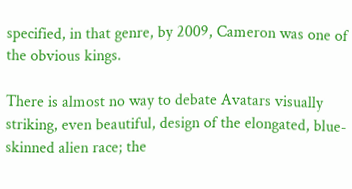specified, in that genre, by 2009, Cameron was one of the obvious kings.

There is almost no way to debate Avatars visually striking, even beautiful, design of the elongated, blue-skinned alien race; the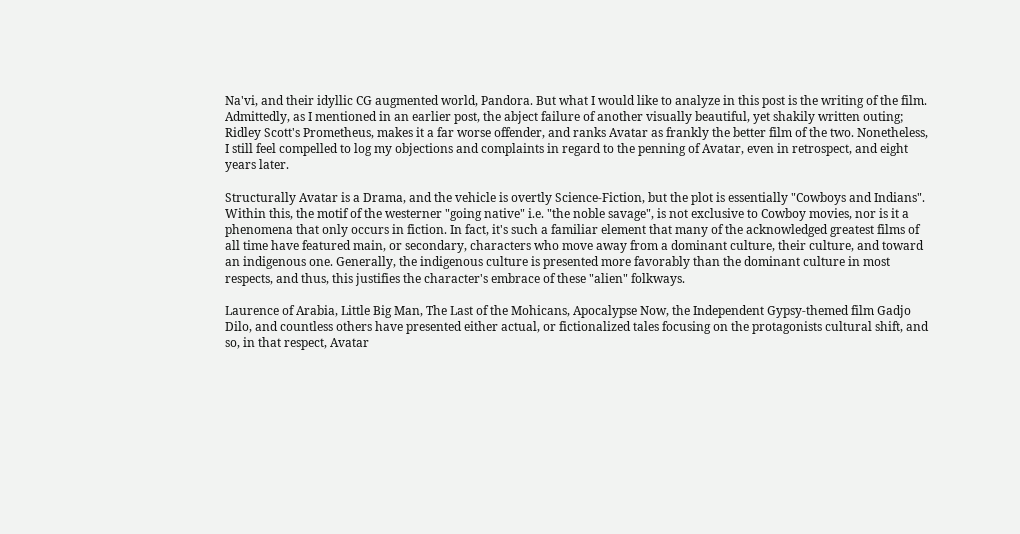Na'vi, and their idyllic CG augmented world, Pandora. But what I would like to analyze in this post is the writing of the film. Admittedly, as I mentioned in an earlier post, the abject failure of another visually beautiful, yet shakily written outing; Ridley Scott's Prometheus, makes it a far worse offender, and ranks Avatar as frankly the better film of the two. Nonetheless, I still feel compelled to log my objections and complaints in regard to the penning of Avatar, even in retrospect, and eight years later.

Structurally Avatar is a Drama, and the vehicle is overtly Science-Fiction, but the plot is essentially "Cowboys and Indians". Within this, the motif of the westerner "going native" i.e. "the noble savage", is not exclusive to Cowboy movies, nor is it a phenomena that only occurs in fiction. In fact, it's such a familiar element that many of the acknowledged greatest films of all time have featured main, or secondary, characters who move away from a dominant culture, their culture, and toward an indigenous one. Generally, the indigenous culture is presented more favorably than the dominant culture in most respects, and thus, this justifies the character's embrace of these "alien" folkways.

Laurence of Arabia, Little Big Man, The Last of the Mohicans, Apocalypse Now, the Independent Gypsy-themed film Gadjo Dilo, and countless others have presented either actual, or fictionalized tales focusing on the protagonists cultural shift, and so, in that respect, Avatar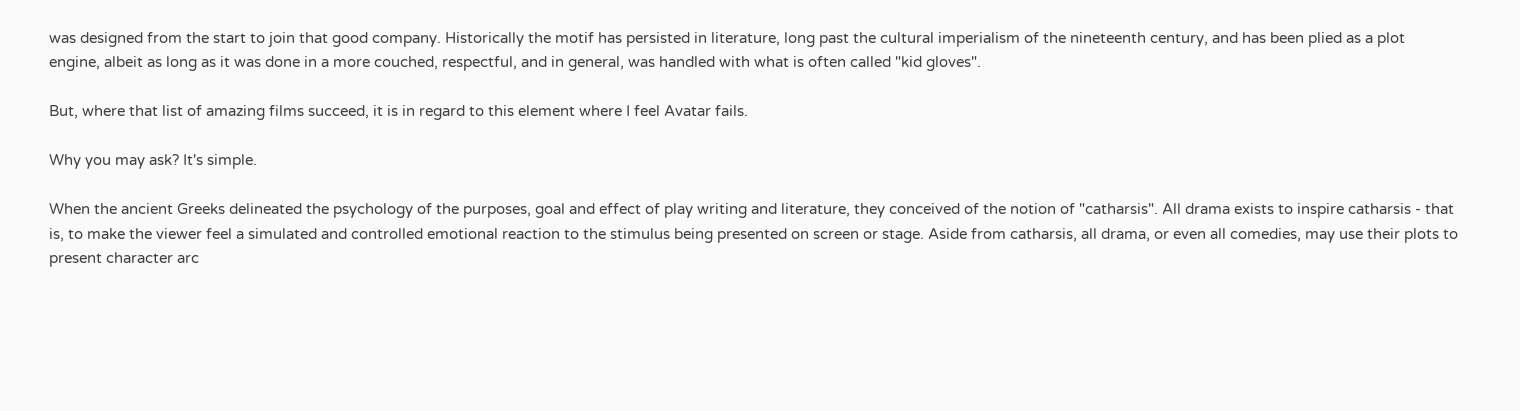was designed from the start to join that good company. Historically the motif has persisted in literature, long past the cultural imperialism of the nineteenth century, and has been plied as a plot engine, albeit as long as it was done in a more couched, respectful, and in general, was handled with what is often called "kid gloves".

But, where that list of amazing films succeed, it is in regard to this element where I feel Avatar fails.

Why you may ask? It's simple.

When the ancient Greeks delineated the psychology of the purposes, goal and effect of play writing and literature, they conceived of the notion of "catharsis". All drama exists to inspire catharsis - that is, to make the viewer feel a simulated and controlled emotional reaction to the stimulus being presented on screen or stage. Aside from catharsis, all drama, or even all comedies, may use their plots to present character arc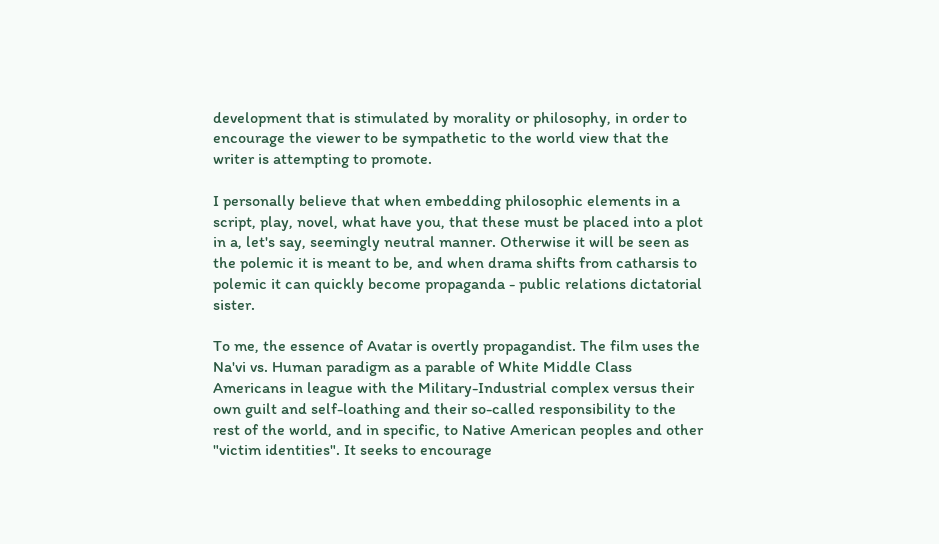development that is stimulated by morality or philosophy, in order to encourage the viewer to be sympathetic to the world view that the writer is attempting to promote.

I personally believe that when embedding philosophic elements in a script, play, novel, what have you, that these must be placed into a plot in a, let's say, seemingly neutral manner. Otherwise it will be seen as the polemic it is meant to be, and when drama shifts from catharsis to polemic it can quickly become propaganda - public relations dictatorial sister.

To me, the essence of Avatar is overtly propagandist. The film uses the Na'vi vs. Human paradigm as a parable of White Middle Class Americans in league with the Military-Industrial complex versus their own guilt and self-loathing and their so-called responsibility to the rest of the world, and in specific, to Native American peoples and other "victim identities". It seeks to encourage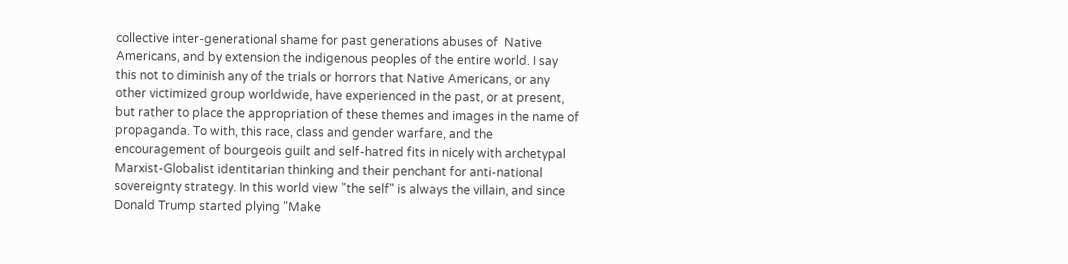collective inter-generational shame for past generations abuses of  Native Americans, and by extension the indigenous peoples of the entire world. I say this not to diminish any of the trials or horrors that Native Americans, or any other victimized group worldwide, have experienced in the past, or at present, but rather to place the appropriation of these themes and images in the name of propaganda. To with, this race, class and gender warfare, and the encouragement of bourgeois guilt and self-hatred fits in nicely with archetypal Marxist-Globalist identitarian thinking and their penchant for anti-national sovereignty strategy. In this world view "the self" is always the villain, and since Donald Trump started plying "Make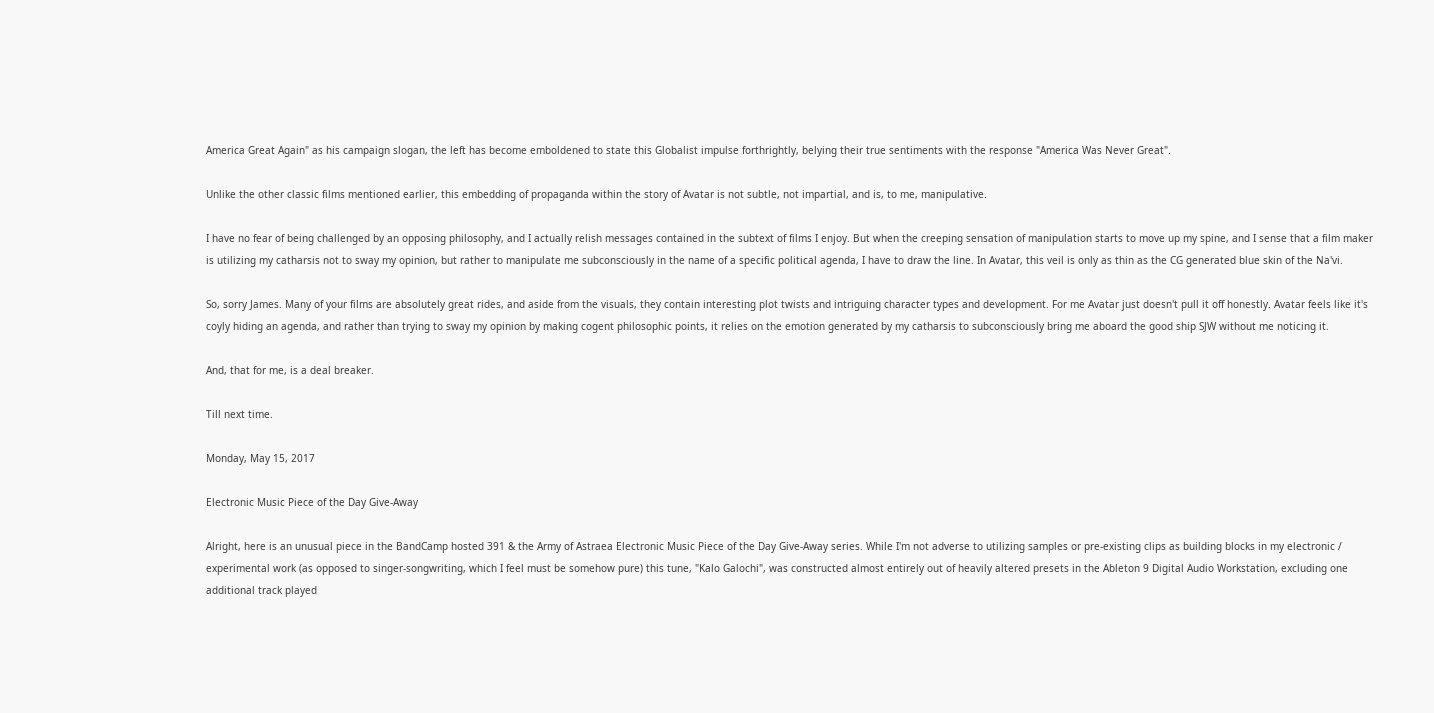America Great Again" as his campaign slogan, the left has become emboldened to state this Globalist impulse forthrightly, belying their true sentiments with the response "America Was Never Great".

Unlike the other classic films mentioned earlier, this embedding of propaganda within the story of Avatar is not subtle, not impartial, and is, to me, manipulative.

I have no fear of being challenged by an opposing philosophy, and I actually relish messages contained in the subtext of films I enjoy. But when the creeping sensation of manipulation starts to move up my spine, and I sense that a film maker is utilizing my catharsis not to sway my opinion, but rather to manipulate me subconsciously in the name of a specific political agenda, I have to draw the line. In Avatar, this veil is only as thin as the CG generated blue skin of the Na'vi.

So, sorry James. Many of your films are absolutely great rides, and aside from the visuals, they contain interesting plot twists and intriguing character types and development. For me Avatar just doesn't pull it off honestly. Avatar feels like it's coyly hiding an agenda, and rather than trying to sway my opinion by making cogent philosophic points, it relies on the emotion generated by my catharsis to subconsciously bring me aboard the good ship SJW without me noticing it.

And, that for me, is a deal breaker.

Till next time.

Monday, May 15, 2017

Electronic Music Piece of the Day Give-Away

Alright, here is an unusual piece in the BandCamp hosted 391 & the Army of Astraea Electronic Music Piece of the Day Give-Away series. While I'm not adverse to utilizing samples or pre-existing clips as building blocks in my electronic / experimental work (as opposed to singer-songwriting, which I feel must be somehow pure) this tune, "Kalo Galochi", was constructed almost entirely out of heavily altered presets in the Ableton 9 Digital Audio Workstation, excluding one additional track played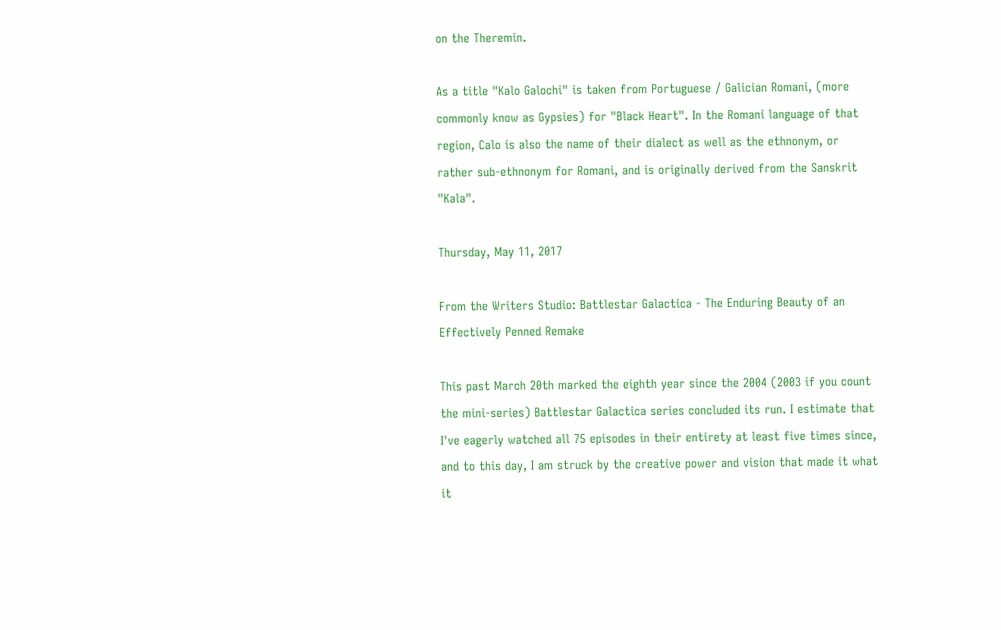on the Theremin.

As a title "Kalo Galochi" is taken from Portuguese / Galician Romani, (more commonly know as Gypsies) for "Black Heart". In the Romani language of that region, Calo is also the name of their dialect as well as the ethnonym, or rather sub-ethnonym for Romani, and is originally derived from the Sanskrit "Kala".

Thursday, May 11, 2017

From the Writers Studio: Battlestar Galactica - The Enduring Beauty of an Effectively Penned Remake

This past March 20th marked the eighth year since the 2004 (2003 if you count the mini-series) Battlestar Galactica series concluded its run. I estimate that I've eagerly watched all 75 episodes in their entirety at least five times since, and to this day, I am struck by the creative power and vision that made it what it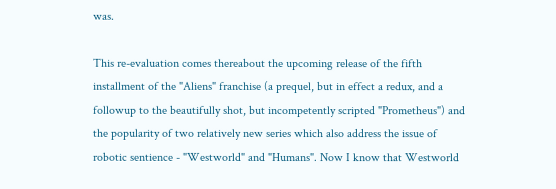was.

This re-evaluation comes thereabout the upcoming release of the fifth installment of the "Aliens" franchise (a prequel, but in effect a redux, and a followup to the beautifully shot, but incompetently scripted "Prometheus") and the popularity of two relatively new series which also address the issue of robotic sentience - "Westworld" and "Humans". Now I know that Westworld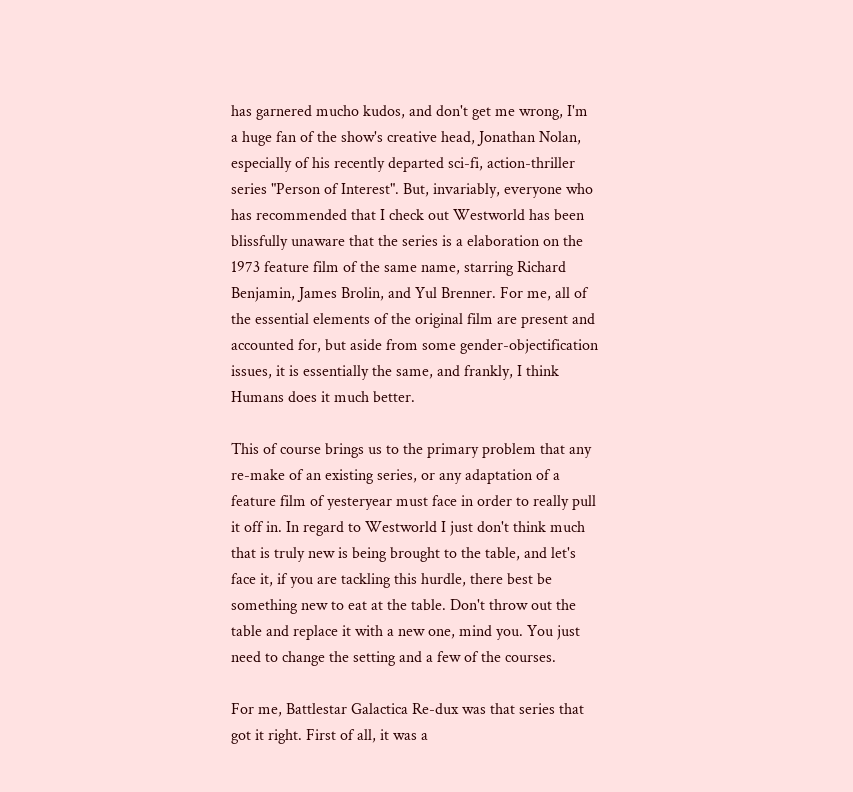has garnered mucho kudos, and don't get me wrong, I'm a huge fan of the show's creative head, Jonathan Nolan, especially of his recently departed sci-fi, action-thriller series "Person of Interest". But, invariably, everyone who has recommended that I check out Westworld has been blissfully unaware that the series is a elaboration on the 1973 feature film of the same name, starring Richard Benjamin, James Brolin, and Yul Brenner. For me, all of the essential elements of the original film are present and accounted for, but aside from some gender-objectification issues, it is essentially the same, and frankly, I think Humans does it much better.

This of course brings us to the primary problem that any re-make of an existing series, or any adaptation of a feature film of yesteryear must face in order to really pull it off in. In regard to Westworld I just don't think much that is truly new is being brought to the table, and let's face it, if you are tackling this hurdle, there best be something new to eat at the table. Don't throw out the table and replace it with a new one, mind you. You just need to change the setting and a few of the courses.

For me, Battlestar Galactica Re-dux was that series that got it right. First of all, it was a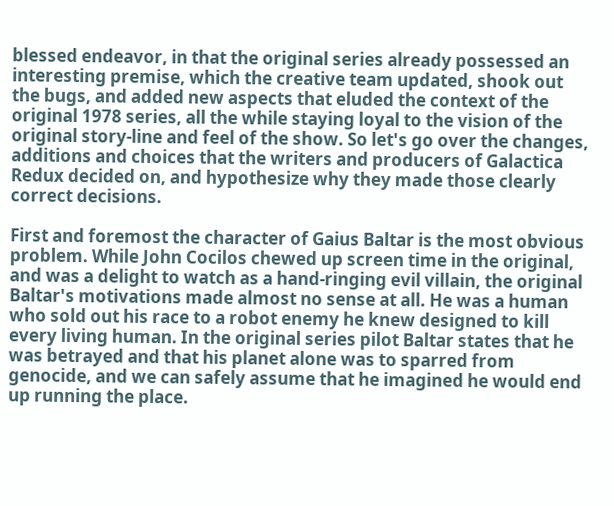blessed endeavor, in that the original series already possessed an interesting premise, which the creative team updated, shook out the bugs, and added new aspects that eluded the context of the original 1978 series, all the while staying loyal to the vision of the original story-line and feel of the show. So let's go over the changes, additions and choices that the writers and producers of Galactica Redux decided on, and hypothesize why they made those clearly correct decisions.

First and foremost the character of Gaius Baltar is the most obvious problem. While John Cocilos chewed up screen time in the original, and was a delight to watch as a hand-ringing evil villain, the original Baltar's motivations made almost no sense at all. He was a human who sold out his race to a robot enemy he knew designed to kill every living human. In the original series pilot Baltar states that he was betrayed and that his planet alone was to sparred from genocide, and we can safely assume that he imagined he would end up running the place.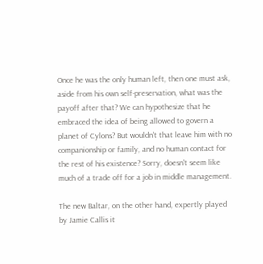Once he was the only human left, then one must ask, aside from his own self-preservation, what was the payoff after that? We can hypothesize that he embraced the idea of being allowed to govern a planet of Cylons? But wouldn't that leave him with no companionship or family, and no human contact for the rest of his existence? Sorry, doesn't seem like much of a trade off for a job in middle management.

The new Baltar, on the other hand, expertly played by Jamie Callis it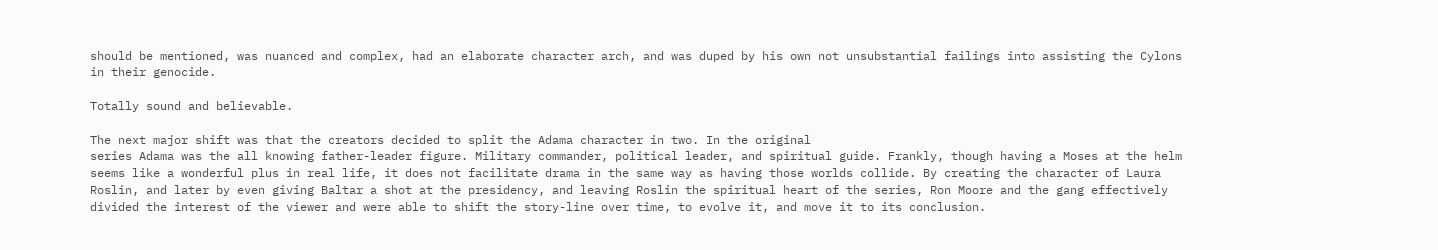should be mentioned, was nuanced and complex, had an elaborate character arch, and was duped by his own not unsubstantial failings into assisting the Cylons in their genocide.

Totally sound and believable.

The next major shift was that the creators decided to split the Adama character in two. In the original
series Adama was the all knowing father-leader figure. Military commander, political leader, and spiritual guide. Frankly, though having a Moses at the helm seems like a wonderful plus in real life, it does not facilitate drama in the same way as having those worlds collide. By creating the character of Laura Roslin, and later by even giving Baltar a shot at the presidency, and leaving Roslin the spiritual heart of the series, Ron Moore and the gang effectively divided the interest of the viewer and were able to shift the story-line over time, to evolve it, and move it to its conclusion.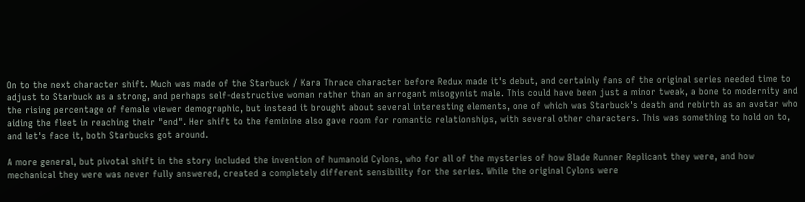On to the next character shift. Much was made of the Starbuck / Kara Thrace character before Redux made it's debut, and certainly fans of the original series needed time to adjust to Starbuck as a strong, and perhaps self-destructive woman rather than an arrogant misogynist male. This could have been just a minor tweak, a bone to modernity and the rising percentage of female viewer demographic, but instead it brought about several interesting elements, one of which was Starbuck's death and rebirth as an avatar who aiding the fleet in reaching their "end". Her shift to the feminine also gave room for romantic relationships, with several other characters. This was something to hold on to, and let's face it, both Starbucks got around.

A more general, but pivotal shift in the story included the invention of humanoid Cylons, who for all of the mysteries of how Blade Runner Replicant they were, and how mechanical they were was never fully answered, created a completely different sensibility for the series. While the original Cylons were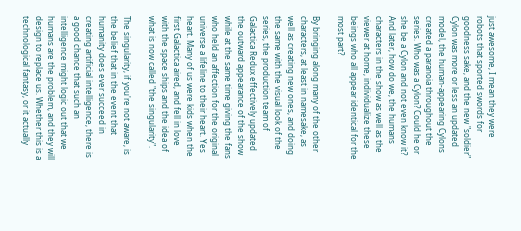just awesome, I mean they were robots that sported swords for goodness sake, and the new "soldier" Cylon was more or less an updated model, the human-appearing Cylons created a paranoia throughout the series. Who was a Cylon? Could he or she be a Cylon and not even know it? And later, how do we, the humans characters in the show as well as the viewer at home, individualize these beings who all appear identical for the most part?

By bringing along many of the other characters, at least in namesake, as well as creating new ones, and doing the same with the visual look of the series, the production team of Galactica Redux effectively updated the outward appearance of the show while at the same time giving the fans who held an affection for the original universe a lifeline to their heart. Yes heart. Many of us were kids when the first Galactica aired, and fell in love with the space ships and the idea of what is now called "the singularity".

The singularity, if you're not aware, is the belief that in the event that humanity does ever succeed in creating artificial intelligence, there is a good chance that such an intelligence might logic out that we humans are the problem, and they will design to replace us. Whether this is a technological fantasy, or it actually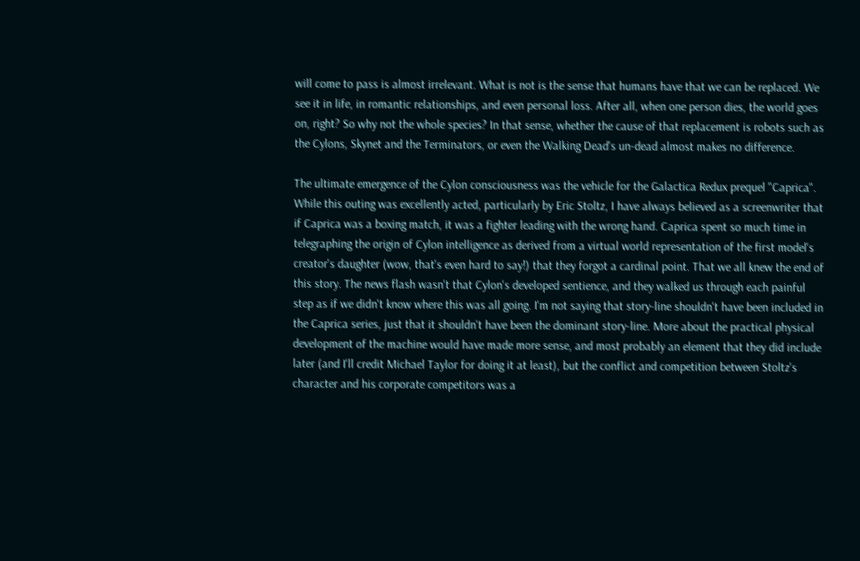will come to pass is almost irrelevant. What is not is the sense that humans have that we can be replaced. We see it in life, in romantic relationships, and even personal loss. After all, when one person dies, the world goes on, right? So why not the whole species? In that sense, whether the cause of that replacement is robots such as the Cylons, Skynet and the Terminators, or even the Walking Dead's un-dead almost makes no difference.

The ultimate emergence of the Cylon consciousness was the vehicle for the Galactica Redux prequel "Caprica". While this outing was excellently acted, particularly by Eric Stoltz, I have always believed as a screenwriter that if Caprica was a boxing match, it was a fighter leading with the wrong hand. Caprica spent so much time in telegraphing the origin of Cylon intelligence as derived from a virtual world representation of the first model's creator's daughter (wow, that's even hard to say!) that they forgot a cardinal point. That we all knew the end of this story. The news flash wasn't that Cylon's developed sentience, and they walked us through each painful step as if we didn't know where this was all going. I'm not saying that story-line shouldn't have been included in the Caprica series, just that it shouldn't have been the dominant story-line. More about the practical physical development of the machine would have made more sense, and most probably an element that they did include later (and I'll credit Michael Taylor for doing it at least), but the conflict and competition between Stoltz's character and his corporate competitors was a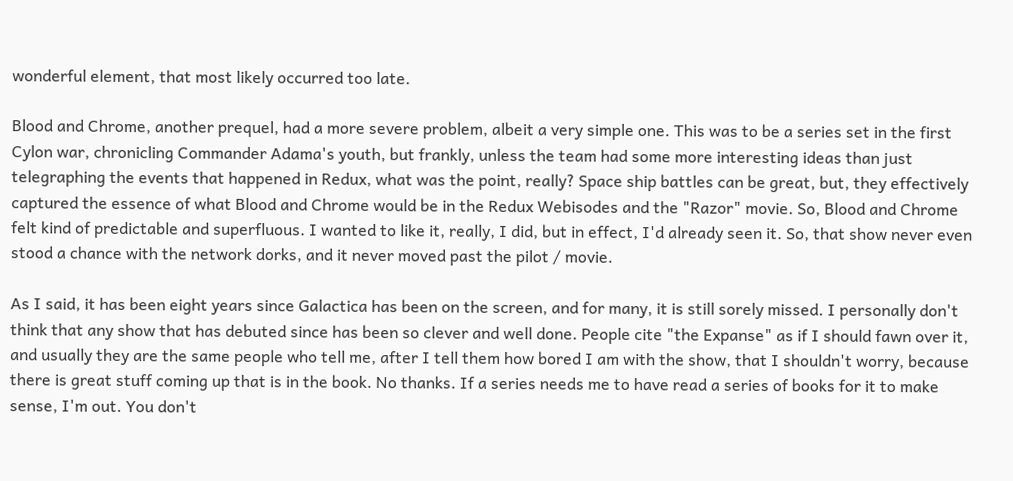wonderful element, that most likely occurred too late.

Blood and Chrome, another prequel, had a more severe problem, albeit a very simple one. This was to be a series set in the first Cylon war, chronicling Commander Adama's youth, but frankly, unless the team had some more interesting ideas than just telegraphing the events that happened in Redux, what was the point, really? Space ship battles can be great, but, they effectively captured the essence of what Blood and Chrome would be in the Redux Webisodes and the "Razor" movie. So, Blood and Chrome felt kind of predictable and superfluous. I wanted to like it, really, I did, but in effect, I'd already seen it. So, that show never even stood a chance with the network dorks, and it never moved past the pilot / movie.

As I said, it has been eight years since Galactica has been on the screen, and for many, it is still sorely missed. I personally don't think that any show that has debuted since has been so clever and well done. People cite "the Expanse" as if I should fawn over it, and usually they are the same people who tell me, after I tell them how bored I am with the show, that I shouldn't worry, because there is great stuff coming up that is in the book. No thanks. If a series needs me to have read a series of books for it to make sense, I'm out. You don't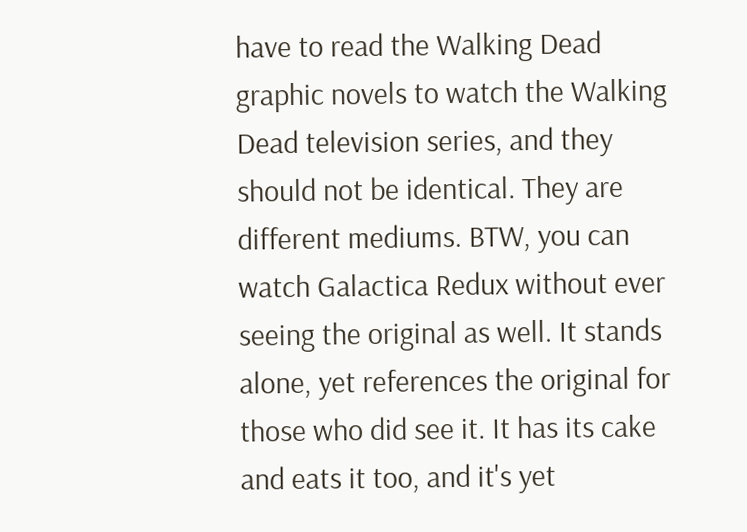have to read the Walking Dead graphic novels to watch the Walking Dead television series, and they should not be identical. They are different mediums. BTW, you can watch Galactica Redux without ever seeing the original as well. It stands alone, yet references the original for those who did see it. It has its cake and eats it too, and it's yet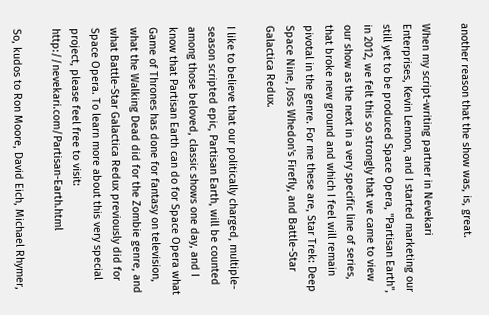another reason that the show was, is, great.

When my script-writing partner in Nevekari Enterprises, Kevin Lennon, and I started marketing our still yet to be produced Space Opera, "Partisan Earth", in 2012, we felt this so strongly that we came to view our show as the next in a very specific line of series, that broke new ground and which I feel will remain pivotal in the genre. For me these are, Star Trek: Deep Space Nine, Joss Whedon's Firefly, and Battle-Star Galactica Redux.

I like to believe that our politically charged, multiple-season scripted epic, Partisan Earth, will be counted among those beloved, classic shows one day, and I know that Partisan Earth can do for Space Opera what Game of Thrones has done for fantasy on television, what the Walking Dead did for the Zombie genre, and what Battle-Star Galactica Redux previously did for Space Opera. To learn more about this very special project, please feel free to visit: http://nevekari.com/Partisan-Earth.html

So, kudos to Ron Moore, David Eich, Michael Rhymer,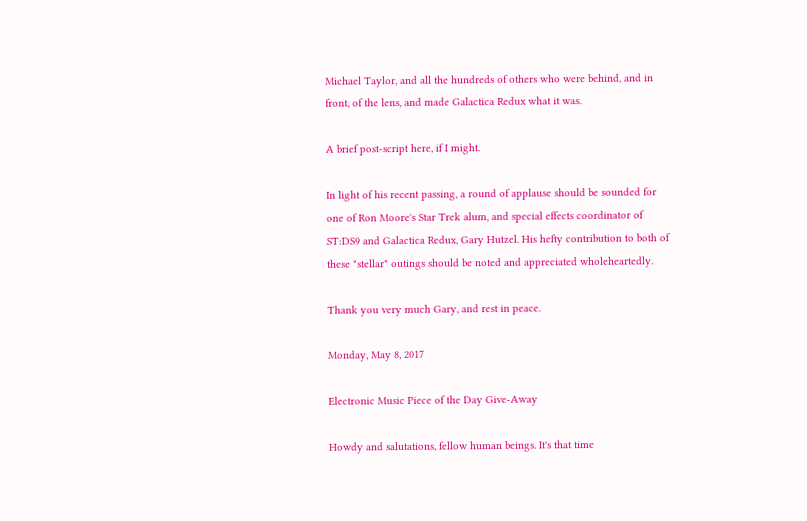Michael Taylor, and all the hundreds of others who were behind, and in front, of the lens, and made Galactica Redux what it was.

A brief post-script here, if I might.

In light of his recent passing, a round of applause should be sounded for one of Ron Moore's Star Trek alum, and special effects coordinator of ST:DS9 and Galactica Redux, Gary Hutzel. His hefty contribution to both of these "stellar" outings should be noted and appreciated wholeheartedly.

Thank you very much Gary, and rest in peace.

Monday, May 8, 2017

Electronic Music Piece of the Day Give-Away

Howdy and salutations, fellow human beings. It's that time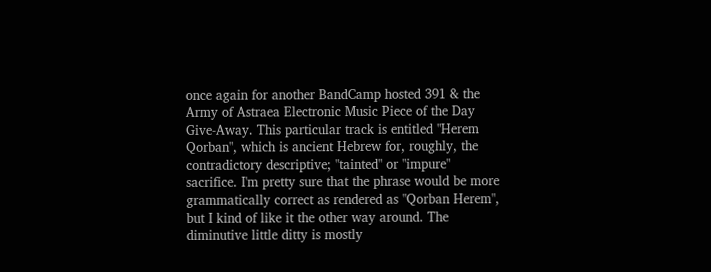once again for another BandCamp hosted 391 & the Army of Astraea Electronic Music Piece of the Day Give-Away. This particular track is entitled "Herem Qorban", which is ancient Hebrew for, roughly, the contradictory descriptive; "tainted" or "impure" sacrifice. I'm pretty sure that the phrase would be more grammatically correct as rendered as "Qorban Herem", but I kind of like it the other way around. The diminutive little ditty is mostly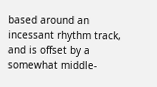based around an incessant rhythm track, and is offset by a somewhat middle-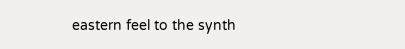eastern feel to the synth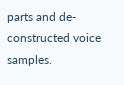parts and de-constructed voice samples.